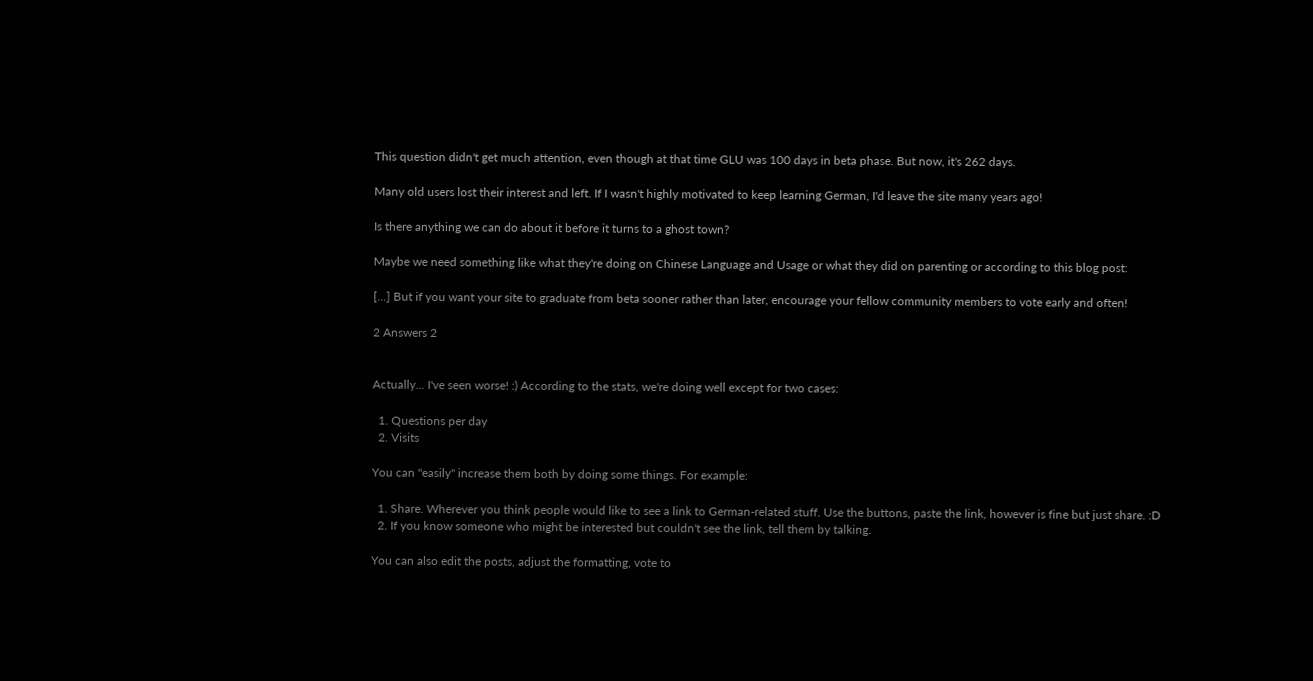This question didn't get much attention, even though at that time GLU was 100 days in beta phase. But now, it's 262 days.

Many old users lost their interest and left. If I wasn't highly motivated to keep learning German, I'd leave the site many years ago!

Is there anything we can do about it before it turns to a ghost town?

Maybe we need something like what they're doing on Chinese Language and Usage or what they did on parenting or according to this blog post:

[...] But if you want your site to graduate from beta sooner rather than later, encourage your fellow community members to vote early and often!

2 Answers 2


Actually... I've seen worse! :) According to the stats, we're doing well except for two cases:

  1. Questions per day
  2. Visits

You can "easily" increase them both by doing some things. For example:

  1. Share. Wherever you think people would like to see a link to German-related stuff. Use the buttons, paste the link, however is fine but just share. :D
  2. If you know someone who might be interested but couldn't see the link, tell them by talking.

You can also edit the posts, adjust the formatting, vote to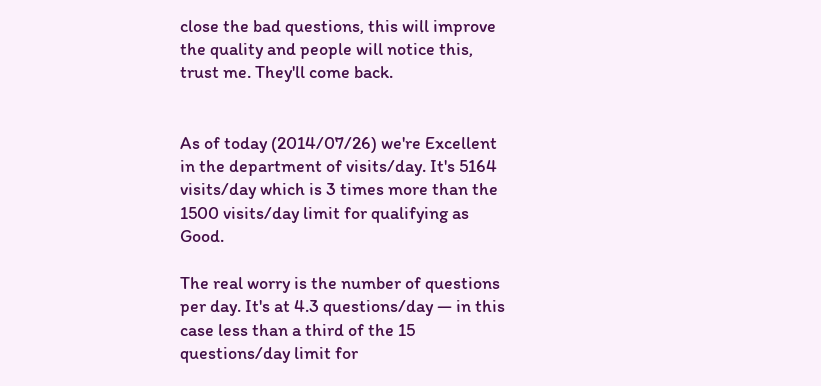close the bad questions, this will improve the quality and people will notice this, trust me. They'll come back.


As of today (2014/07/26) we're Excellent in the department of visits/day. It's 5164 visits/day which is 3 times more than the 1500 visits/day limit for qualifying as Good.

The real worry is the number of questions per day. It's at 4.3 questions/day — in this case less than a third of the 15 questions/day limit for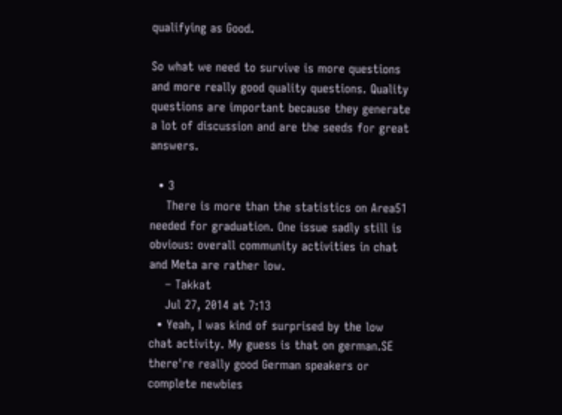qualifying as Good.

So what we need to survive is more questions and more really good quality questions. Quality questions are important because they generate a lot of discussion and are the seeds for great answers.

  • 3
    There is more than the statistics on Area51 needed for graduation. One issue sadly still is obvious: overall community activities in chat and Meta are rather low.
    – Takkat
    Jul 27, 2014 at 7:13
  • Yeah, I was kind of surprised by the low chat activity. My guess is that on german.SE there're really good German speakers or complete newbies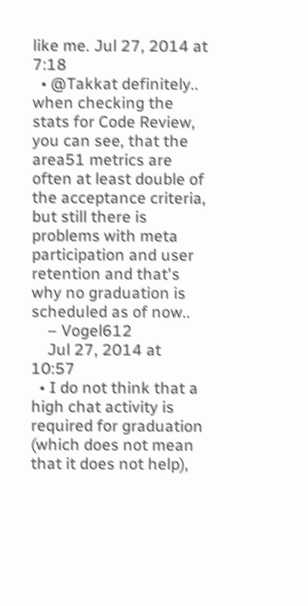like me. Jul 27, 2014 at 7:18
  • @Takkat definitely.. when checking the stats for Code Review, you can see, that the area51 metrics are often at least double of the acceptance criteria, but still there is problems with meta participation and user retention and that's why no graduation is scheduled as of now..
    – Vogel612
    Jul 27, 2014 at 10:57
  • I do not think that a high chat activity is required for graduation (which does not mean that it does not help),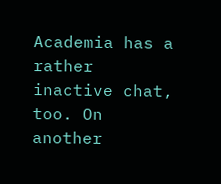Academia has a rather inactive chat, too. On another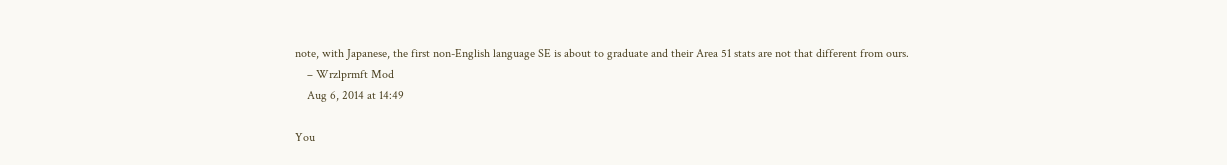note, with Japanese, the first non-English language SE is about to graduate and their Area 51 stats are not that different from ours.
    – Wrzlprmft Mod
    Aug 6, 2014 at 14:49

You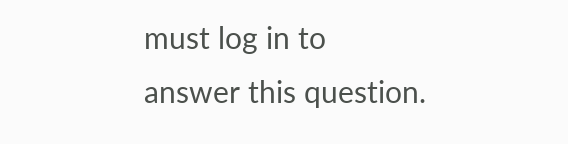must log in to answer this question.